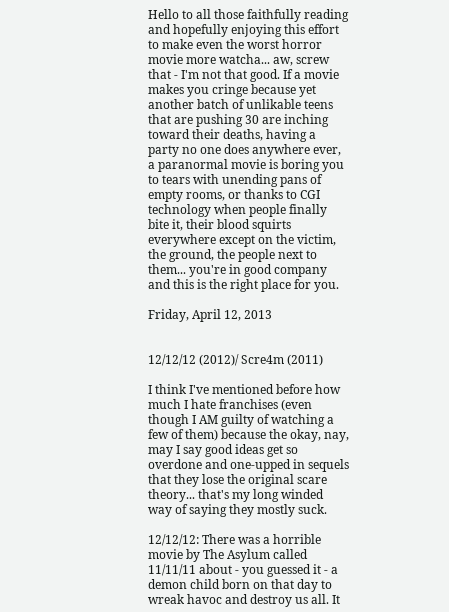Hello to all those faithfully reading and hopefully enjoying this effort to make even the worst horror movie more watcha... aw, screw that - I'm not that good. If a movie makes you cringe because yet another batch of unlikable teens that are pushing 30 are inching toward their deaths, having a party no one does anywhere ever, a paranormal movie is boring you to tears with unending pans of empty rooms, or thanks to CGI technology when people finally bite it, their blood squirts everywhere except on the victim, the ground, the people next to them... you're in good company and this is the right place for you.

Friday, April 12, 2013


12/12/12 (2012)/ Scre4m (2011)

I think I've mentioned before how much I hate franchises (even though I AM guilty of watching a few of them) because the okay, nay, may I say good ideas get so overdone and one-upped in sequels that they lose the original scare theory... that's my long winded way of saying they mostly suck.

12/12/12: There was a horrible movie by The Asylum called 11/11/11 about - you guessed it - a demon child born on that day to wreak havoc and destroy us all. It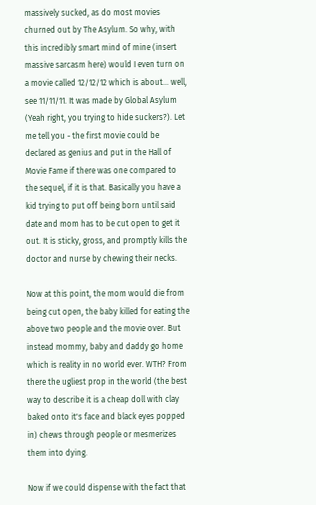massively sucked, as do most movies churned out by The Asylum. So why, with this incredibly smart mind of mine (insert massive sarcasm here) would I even turn on a movie called 12/12/12 which is about... well, see 11/11/11. It was made by Global Asylum (Yeah right, you trying to hide suckers?). Let me tell you - the first movie could be declared as genius and put in the Hall of Movie Fame if there was one compared to the sequel, if it is that. Basically you have a kid trying to put off being born until said date and mom has to be cut open to get it out. It is sticky, gross, and promptly kills the doctor and nurse by chewing their necks.

Now at this point, the mom would die from being cut open, the baby killed for eating the above two people and the movie over. But instead mommy, baby and daddy go home which is reality in no world ever. WTH? From there the ugliest prop in the world (the best way to describe it is a cheap doll with clay baked onto it's face and black eyes popped in) chews through people or mesmerizes them into dying.

Now if we could dispense with the fact that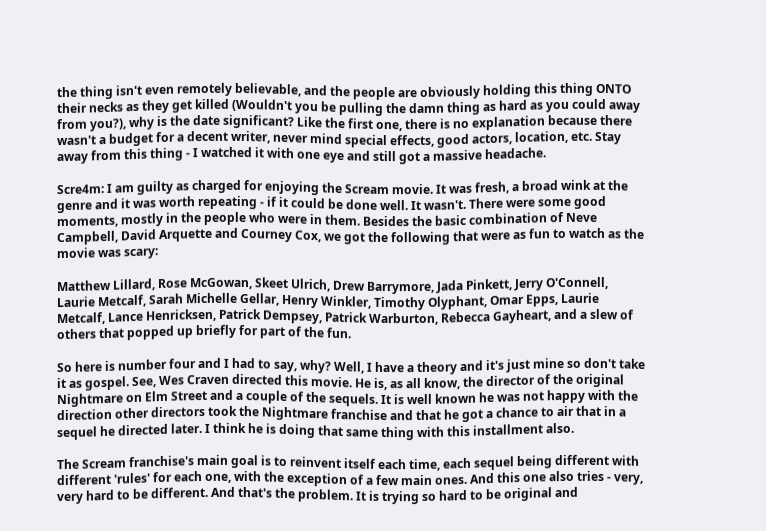the thing isn't even remotely believable, and the people are obviously holding this thing ONTO their necks as they get killed (Wouldn't you be pulling the damn thing as hard as you could away from you?), why is the date significant? Like the first one, there is no explanation because there wasn't a budget for a decent writer, never mind special effects, good actors, location, etc. Stay away from this thing - I watched it with one eye and still got a massive headache.

Scre4m: I am guilty as charged for enjoying the Scream movie. It was fresh, a broad wink at the genre and it was worth repeating - if it could be done well. It wasn't. There were some good moments, mostly in the people who were in them. Besides the basic combination of Neve Campbell, David Arquette and Courney Cox, we got the following that were as fun to watch as the movie was scary:

Matthew Lillard, Rose McGowan, Skeet Ulrich, Drew Barrymore, Jada Pinkett, Jerry O'Connell, Laurie Metcalf, Sarah Michelle Gellar, Henry Winkler, Timothy Olyphant, Omar Epps, Laurie Metcalf, Lance Henricksen, Patrick Dempsey, Patrick Warburton, Rebecca Gayheart, and a slew of others that popped up briefly for part of the fun.

So here is number four and I had to say, why? Well, I have a theory and it's just mine so don't take it as gospel. See, Wes Craven directed this movie. He is, as all know, the director of the original Nightmare on Elm Street and a couple of the sequels. It is well known he was not happy with the direction other directors took the Nightmare franchise and that he got a chance to air that in a sequel he directed later. I think he is doing that same thing with this installment also.

The Scream franchise's main goal is to reinvent itself each time, each sequel being different with different 'rules' for each one, with the exception of a few main ones. And this one also tries - very, very hard to be different. And that's the problem. It is trying so hard to be original and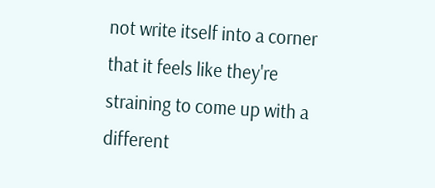not write itself into a corner that it feels like they're straining to come up with a different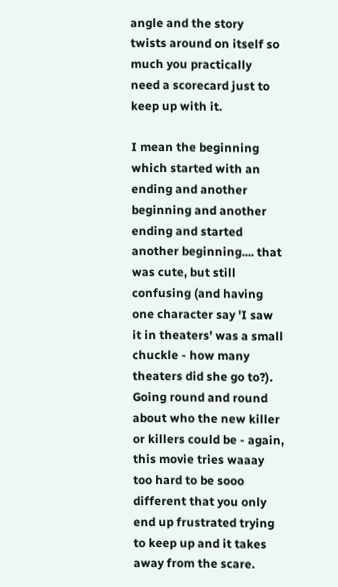angle and the story twists around on itself so much you practically need a scorecard just to keep up with it.

I mean the beginning which started with an ending and another beginning and another ending and started another beginning.... that was cute, but still confusing (and having one character say 'I saw it in theaters' was a small chuckle - how many theaters did she go to?). Going round and round about who the new killer or killers could be - again, this movie tries waaay too hard to be sooo different that you only end up frustrated trying to keep up and it takes away from the scare.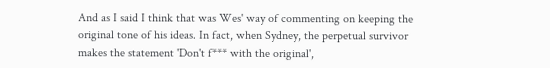And as I said I think that was Wes' way of commenting on keeping the original tone of his ideas. In fact, when Sydney, the perpetual survivor makes the statement 'Don't f*** with the original',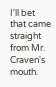I'll bet that came straight from Mr. Craven's mouth.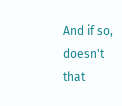And if so, doesn't that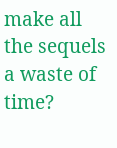make all the sequels a waste of time?